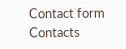Contact form Contacts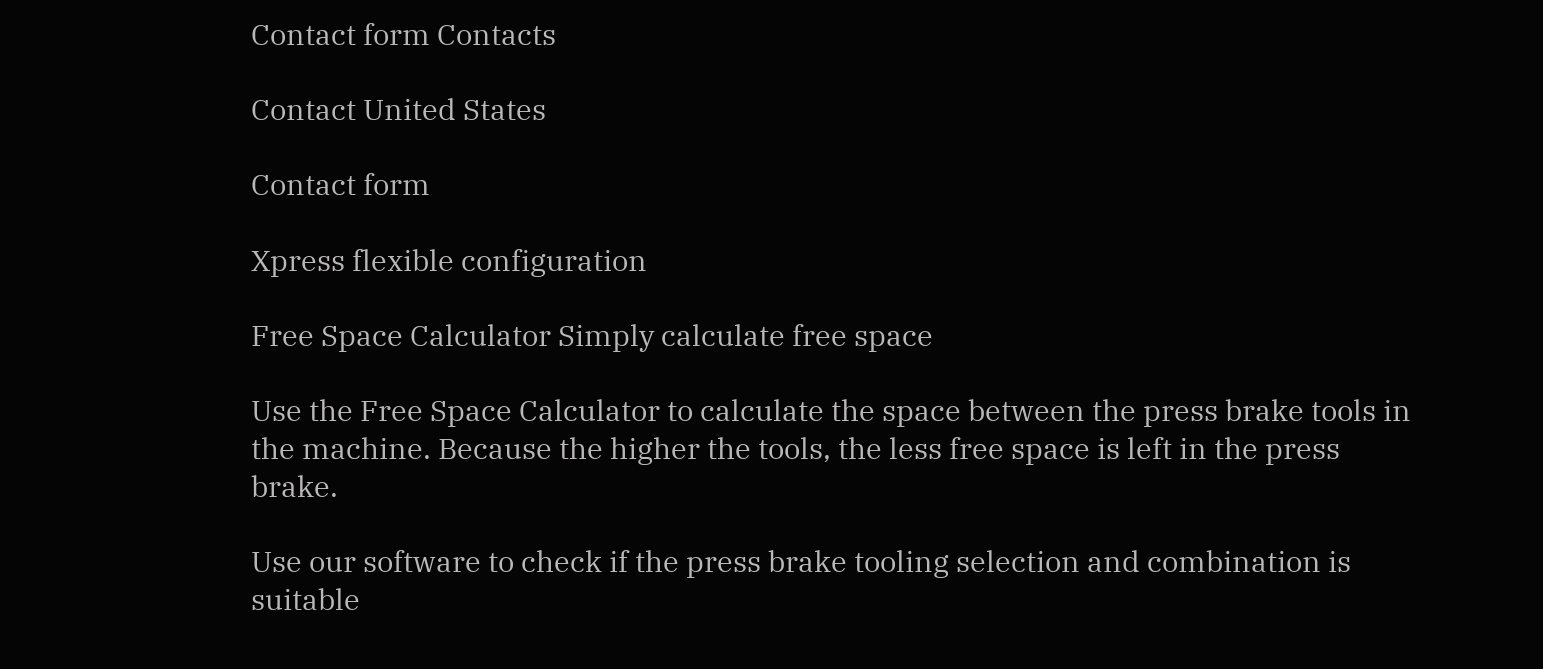Contact form Contacts

Contact United States

Contact form

Xpress flexible configuration

Free Space Calculator Simply calculate free space

Use the Free Space Calculator to calculate the space between the press brake tools in the machine. Because the higher the tools, the less free space is left in the press brake.

Use our software to check if the press brake tooling selection and combination is suitable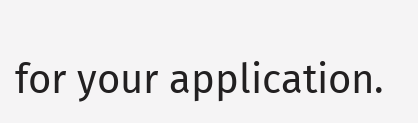for your application.